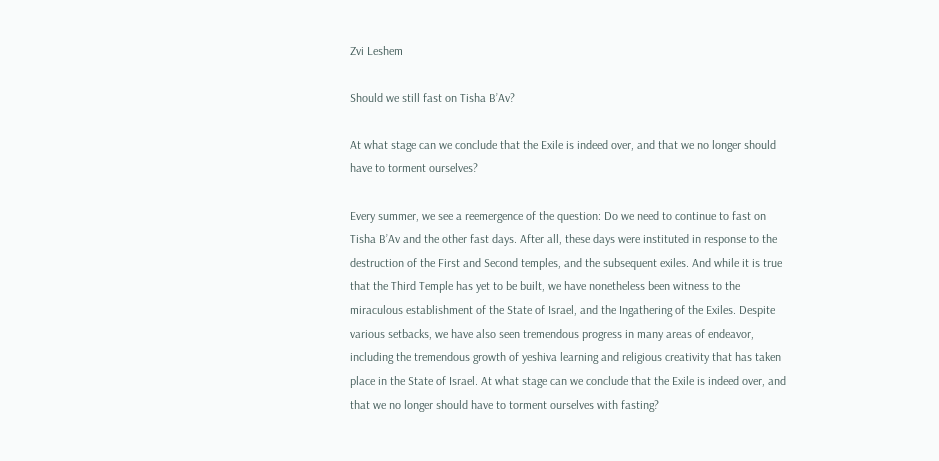Zvi Leshem

Should we still fast on Tisha B’Av?

At what stage can we conclude that the Exile is indeed over, and that we no longer should have to torment ourselves?

Every summer, we see a reemergence of the question: Do we need to continue to fast on Tisha B’Av and the other fast days. After all, these days were instituted in response to the destruction of the First and Second temples, and the subsequent exiles. And while it is true that the Third Temple has yet to be built, we have nonetheless been witness to the miraculous establishment of the State of Israel, and the Ingathering of the Exiles. Despite various setbacks, we have also seen tremendous progress in many areas of endeavor, including the tremendous growth of yeshiva learning and religious creativity that has taken place in the State of Israel. At what stage can we conclude that the Exile is indeed over, and that we no longer should have to torment ourselves with fasting?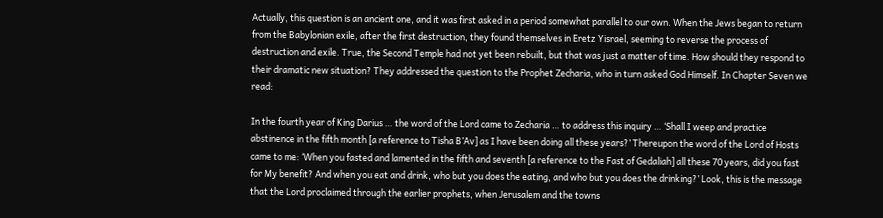Actually, this question is an ancient one, and it was first asked in a period somewhat parallel to our own. When the Jews began to return from the Babylonian exile, after the first destruction, they found themselves in Eretz Yisrael, seeming to reverse the process of destruction and exile. True, the Second Temple had not yet been rebuilt, but that was just a matter of time. How should they respond to their dramatic new situation? They addressed the question to the Prophet Zecharia, who in turn asked God Himself. In Chapter Seven we read:

In the fourth year of King Darius … the word of the Lord came to Zecharia … to address this inquiry … ‘Shall I weep and practice abstinence in the fifth month [a reference to Tisha B’Av] as I have been doing all these years?’ Thereupon the word of the Lord of Hosts came to me: ‘When you fasted and lamented in the fifth and seventh [a reference to the Fast of Gedaliah] all these 70 years, did you fast for My benefit? And when you eat and drink, who but you does the eating, and who but you does the drinking?’ Look, this is the message that the Lord proclaimed through the earlier prophets, when Jerusalem and the towns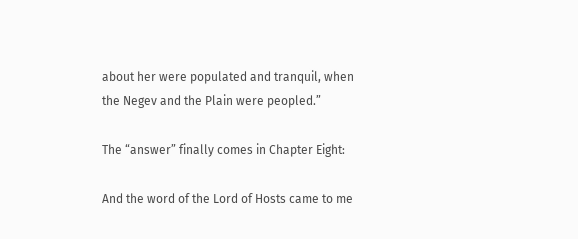about her were populated and tranquil, when the Negev and the Plain were peopled.”

The “answer” finally comes in Chapter Eight:

And the word of the Lord of Hosts came to me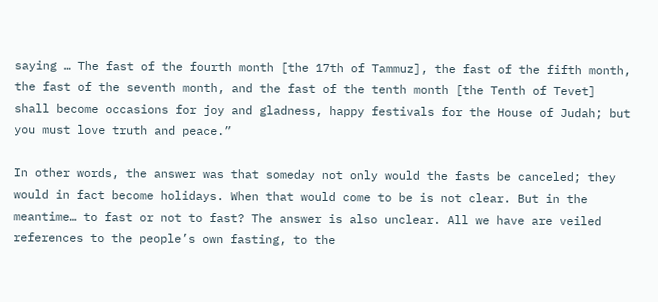saying … The fast of the fourth month [the 17th of Tammuz], the fast of the fifth month, the fast of the seventh month, and the fast of the tenth month [the Tenth of Tevet] shall become occasions for joy and gladness, happy festivals for the House of Judah; but you must love truth and peace.”

In other words, the answer was that someday not only would the fasts be canceled; they would in fact become holidays. When that would come to be is not clear. But in the meantime… to fast or not to fast? The answer is also unclear. All we have are veiled references to the people’s own fasting, to the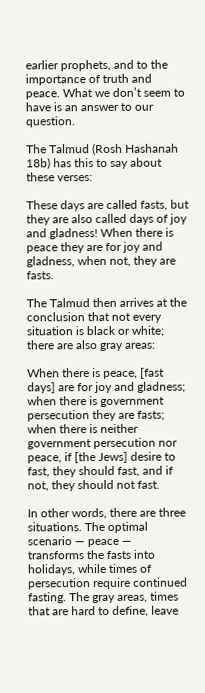earlier prophets, and to the importance of truth and peace. What we don’t seem to have is an answer to our question.

The Talmud (Rosh Hashanah 18b) has this to say about these verses:

These days are called fasts, but they are also called days of joy and gladness! When there is peace they are for joy and gladness, when not, they are fasts.

The Talmud then arrives at the conclusion that not every situation is black or white; there are also gray areas:

When there is peace, [fast days] are for joy and gladness; when there is government persecution they are fasts; when there is neither government persecution nor peace, if [the Jews] desire to fast, they should fast, and if not, they should not fast.

In other words, there are three situations. The optimal scenario — peace — transforms the fasts into holidays, while times of persecution require continued fasting. The gray areas, times that are hard to define, leave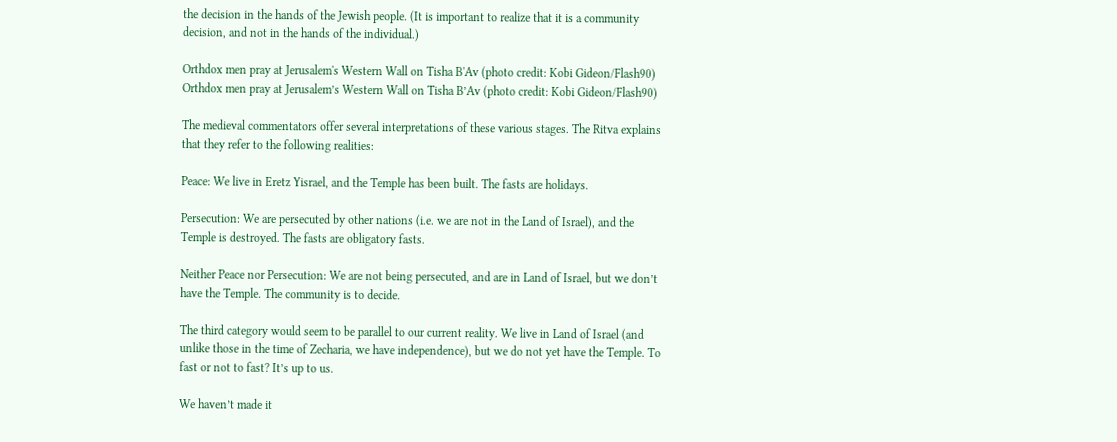the decision in the hands of the Jewish people. (It is important to realize that it is a community decision, and not in the hands of the individual.)

Orthdox men pray at Jerusalem's Western Wall on Tisha B'Av (photo credit: Kobi Gideon/Flash90)
Orthdox men pray at Jerusalem’s Western Wall on Tisha B’Av (photo credit: Kobi Gideon/Flash90)

The medieval commentators offer several interpretations of these various stages. The Ritva explains that they refer to the following realities:

Peace: We live in Eretz Yisrael, and the Temple has been built. The fasts are holidays.

Persecution: We are persecuted by other nations (i.e. we are not in the Land of Israel), and the Temple is destroyed. The fasts are obligatory fasts.

Neither Peace nor Persecution: We are not being persecuted, and are in Land of Israel, but we don’t have the Temple. The community is to decide.

The third category would seem to be parallel to our current reality. We live in Land of Israel (and unlike those in the time of Zecharia, we have independence), but we do not yet have the Temple. To fast or not to fast? It’s up to us.

We haven’t made it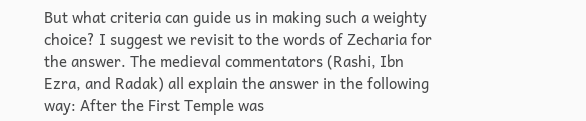But what criteria can guide us in making such a weighty choice? I suggest we revisit to the words of Zecharia for the answer. The medieval commentators (Rashi, Ibn Ezra, and Radak) all explain the answer in the following way: After the First Temple was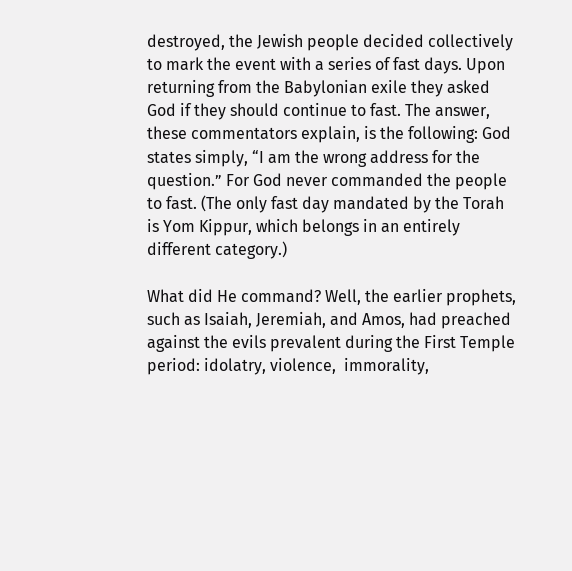destroyed, the Jewish people decided collectively to mark the event with a series of fast days. Upon returning from the Babylonian exile they asked God if they should continue to fast. The answer, these commentators explain, is the following: God states simply, “I am the wrong address for the question.” For God never commanded the people to fast. (The only fast day mandated by the Torah is Yom Kippur, which belongs in an entirely different category.)

What did He command? Well, the earlier prophets, such as Isaiah, Jeremiah, and Amos, had preached against the evils prevalent during the First Temple period: idolatry, violence,  immorality,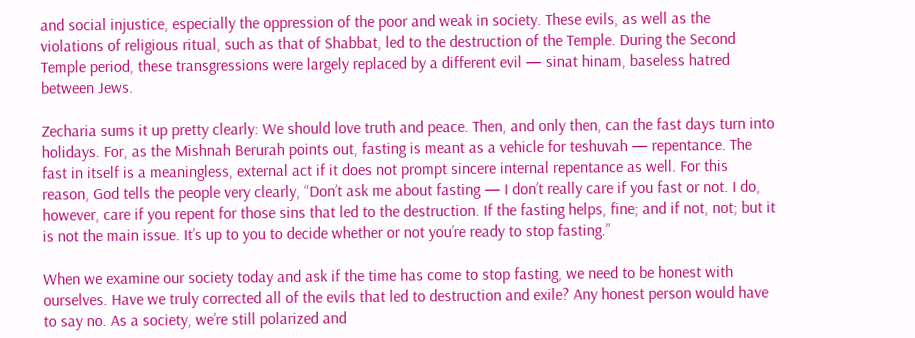and social injustice, especially the oppression of the poor and weak in society. These evils, as well as the violations of religious ritual, such as that of Shabbat, led to the destruction of the Temple. During the Second Temple period, these transgressions were largely replaced by a different evil — sinat hinam, baseless hatred between Jews.

Zecharia sums it up pretty clearly: We should love truth and peace. Then, and only then, can the fast days turn into holidays. For, as the Mishnah Berurah points out, fasting is meant as a vehicle for teshuvah — repentance. The fast in itself is a meaningless, external act if it does not prompt sincere internal repentance as well. For this reason, God tells the people very clearly, “Don’t ask me about fasting — I don’t really care if you fast or not. I do, however, care if you repent for those sins that led to the destruction. If the fasting helps, fine; and if not, not; but it is not the main issue. It’s up to you to decide whether or not you’re ready to stop fasting.”

When we examine our society today and ask if the time has come to stop fasting, we need to be honest with ourselves. Have we truly corrected all of the evils that led to destruction and exile? Any honest person would have to say no. As a society, we’re still polarized and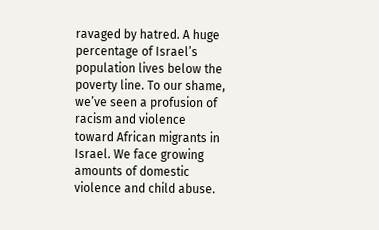ravaged by hatred. A huge percentage of Israel’s population lives below the poverty line. To our shame, we’ve seen a profusion of racism and violence toward African migrants in Israel. We face growing amounts of domestic violence and child abuse.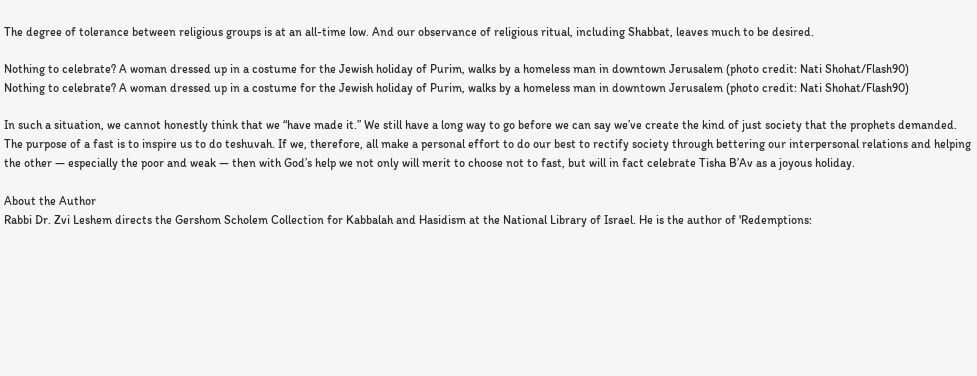The degree of tolerance between religious groups is at an all-time low. And our observance of religious ritual, including Shabbat, leaves much to be desired.

Nothing to celebrate? A woman dressed up in a costume for the Jewish holiday of Purim, walks by a homeless man in downtown Jerusalem (photo credit: Nati Shohat/Flash90)
Nothing to celebrate? A woman dressed up in a costume for the Jewish holiday of Purim, walks by a homeless man in downtown Jerusalem (photo credit: Nati Shohat/Flash90)

In such a situation, we cannot honestly think that we “have made it.” We still have a long way to go before we can say we’ve create the kind of just society that the prophets demanded. The purpose of a fast is to inspire us to do teshuvah. If we, therefore, all make a personal effort to do our best to rectify society through bettering our interpersonal relations and helping the other — especially the poor and weak — then with God’s help we not only will merit to choose not to fast, but will in fact celebrate Tisha B’Av as a joyous holiday.

About the Author
Rabbi Dr. Zvi Leshem directs the Gershom Scholem Collection for Kabbalah and Hasidism at the National Library of Israel. He is the author of 'Redemptions: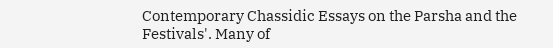Contemporary Chassidic Essays on the Parsha and the Festivals'. Many of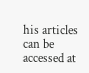his articles can be accessed at